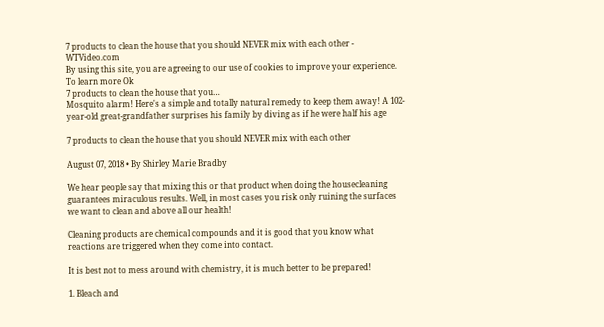7 products to clean the house that you should NEVER mix with each other - WTVideo.com
By using this site, you are agreeing to our use of cookies to improve your experience. To learn more Ok
7 products to clean the house that you…
Mosquito alarm! Here's a simple and totally natural remedy to keep them away! A 102-year-old great-grandfather surprises his family by diving as if he were half his age

7 products to clean the house that you should NEVER mix with each other

August 07, 2018 • By Shirley Marie Bradby

We hear people say that mixing this or that product when doing the housecleaning guarantees miraculous results. Well, in most cases you risk only ruining the surfaces we want to clean and above all our health!

Cleaning products are chemical compounds and it is good that you know what reactions are triggered when they come into contact.

It is best not to mess around with chemistry, it is much better to be prepared!

1. Bleach and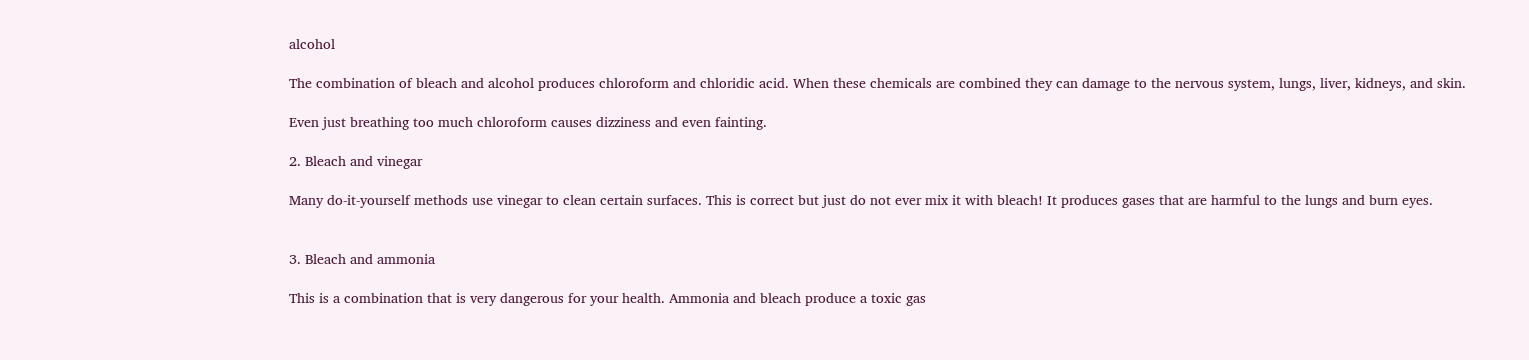alcohol

The combination of bleach and alcohol produces chloroform and chloridic acid. When these chemicals are combined they can damage to the nervous system, lungs, liver, kidneys, and skin.

Even just breathing too much chloroform causes dizziness and even fainting.

2. Bleach and vinegar

Many do-it-yourself methods use vinegar to clean certain surfaces. This is correct but just do not ever mix it with bleach! It produces gases that are harmful to the lungs and burn eyes.


3. Bleach and ammonia

This is a combination that is very dangerous for your health. Ammonia and bleach produce a toxic gas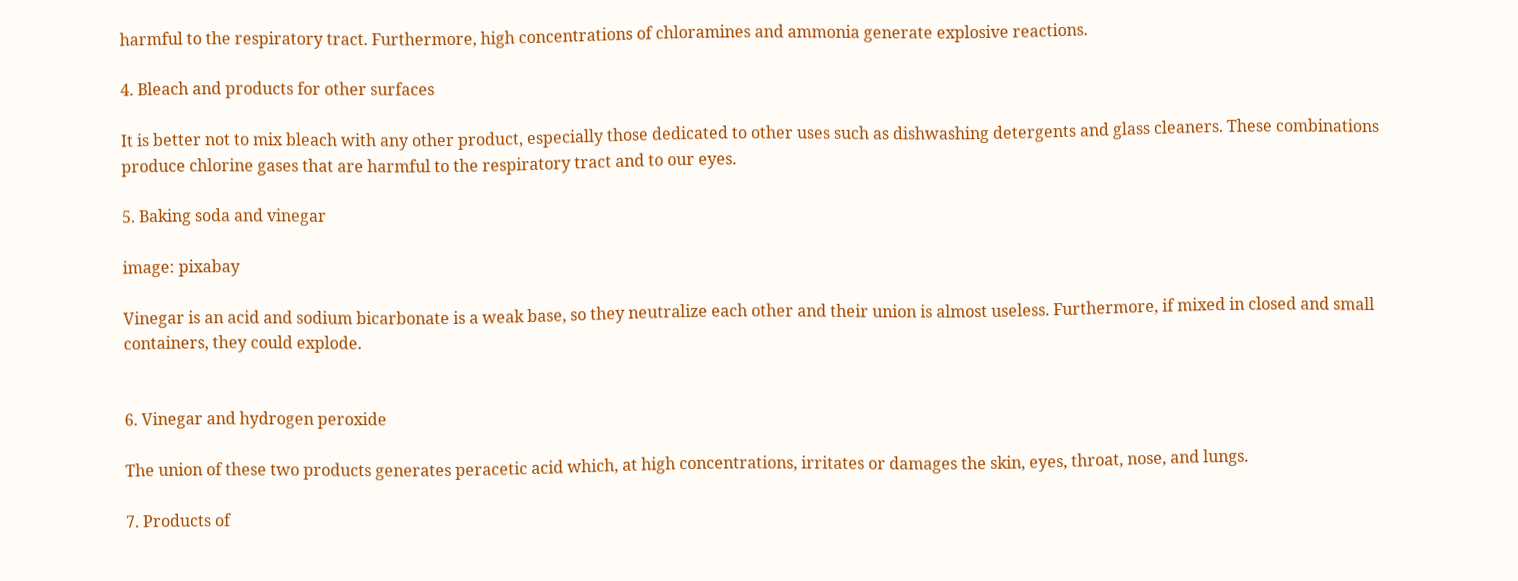harmful to the respiratory tract. Furthermore, high concentrations of chloramines and ammonia generate explosive reactions.

4. Bleach and products for other surfaces

It is better not to mix bleach with any other product, especially those dedicated to other uses such as dishwashing detergents and glass cleaners. These combinations produce chlorine gases that are harmful to the respiratory tract and to our eyes.

5. Baking soda and vinegar

image: pixabay

Vinegar is an acid and sodium bicarbonate is a weak base, so they neutralize each other and their union is almost useless. Furthermore, if mixed in closed and small containers, they could explode.


6. Vinegar and hydrogen peroxide

The union of these two products generates peracetic acid which, at high concentrations, irritates or damages the skin, eyes, throat, nose, and lungs.

7. Products of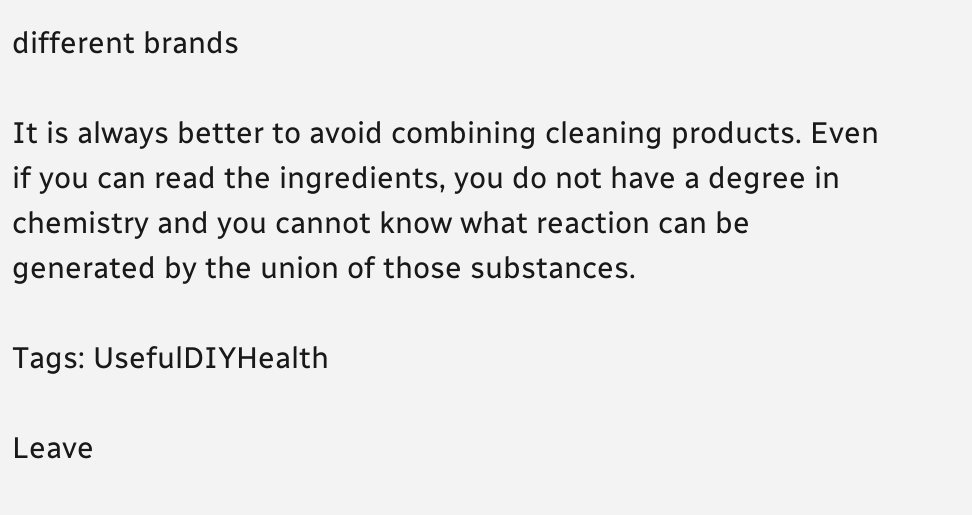different brands

It is always better to avoid combining cleaning products. Even if you can read the ingredients, you do not have a degree in chemistry and you cannot know what reaction can be generated by the union of those substances.

Tags: UsefulDIYHealth

Leave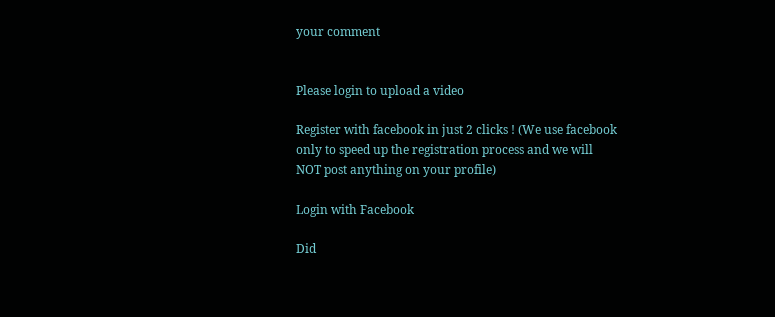your comment


Please login to upload a video

Register with facebook in just 2 clicks ! (We use facebook only to speed up the registration process and we will NOT post anything on your profile)

Login with Facebook

Did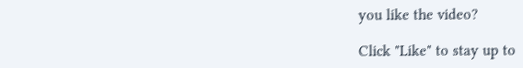you like the video?

Click "Like" to stay up to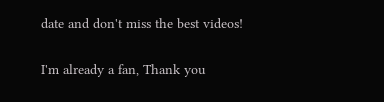date and don't miss the best videos!


I'm already a fan, Thank you